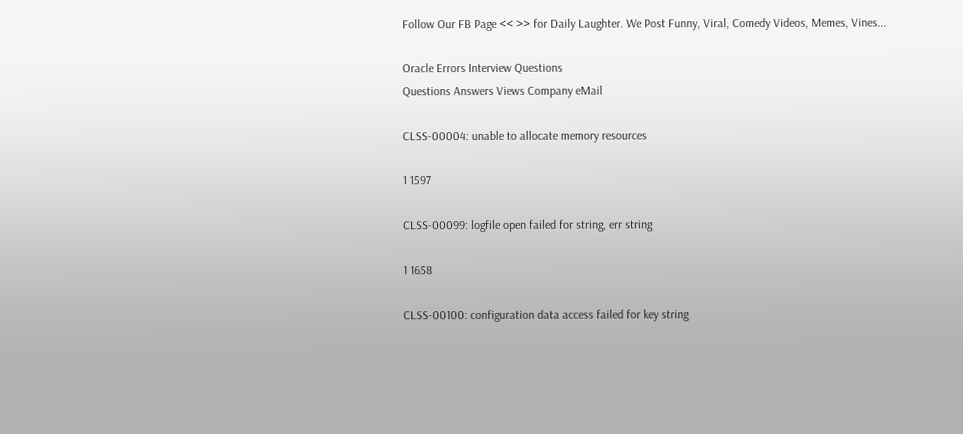Follow Our FB Page << >> for Daily Laughter. We Post Funny, Viral, Comedy Videos, Memes, Vines...

Oracle Errors Interview Questions
Questions Answers Views Company eMail

CLSS-00004: unable to allocate memory resources

1 1597

CLSS-00099: logfile open failed for string, err string

1 1658

CLSS-00100: configuration data access failed for key string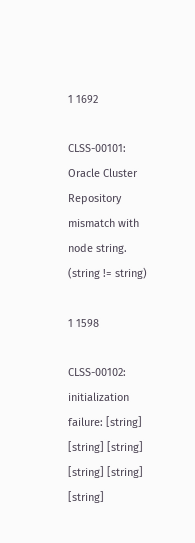1 1692

CLSS-00101: Oracle Cluster Repository mismatch with node string. (string != string)

1 1598

CLSS-00102: initialization failure: [string] [string] [string] [string] [string] [string]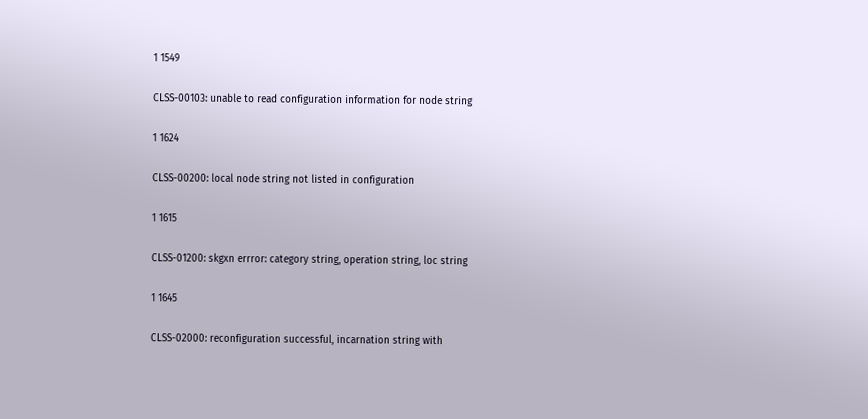1 1549

CLSS-00103: unable to read configuration information for node string

1 1624

CLSS-00200: local node string not listed in configuration

1 1615

CLSS-01200: skgxn errror: category string, operation string, loc string

1 1645

CLSS-02000: reconfiguration successful, incarnation string with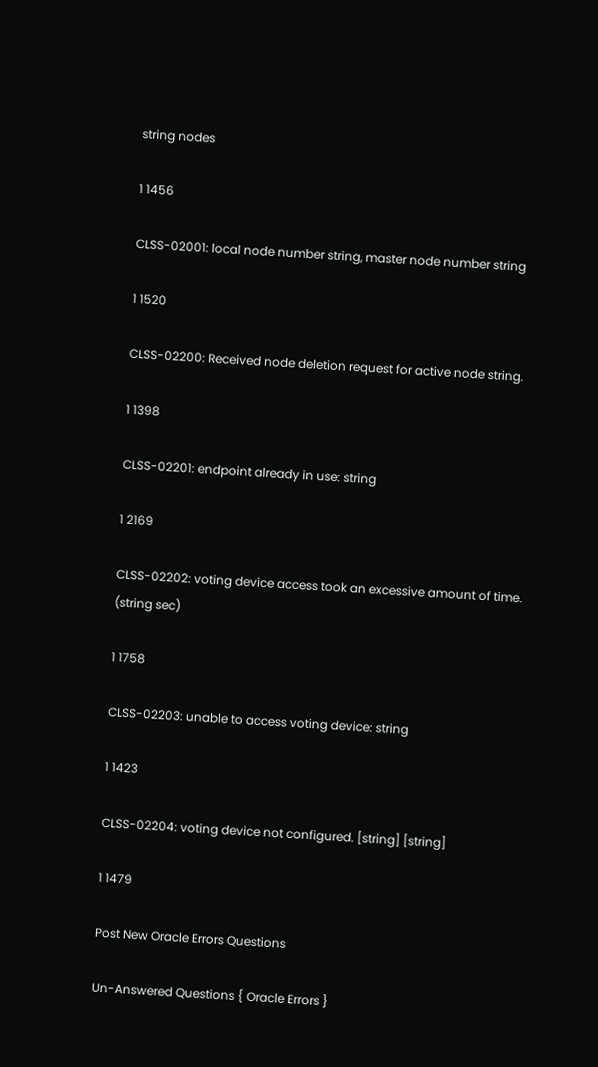string nodes

1 1456

CLSS-02001: local node number string, master node number string

1 1520

CLSS-02200: Received node deletion request for active node string.

1 1398

CLSS-02201: endpoint already in use: string

1 2169

CLSS-02202: voting device access took an excessive amount of time. (string sec)

1 1758

CLSS-02203: unable to access voting device: string

1 1423

CLSS-02204: voting device not configured. [string] [string]

1 1479

Post New Oracle Errors Questions

Un-Answered Questions { Oracle Errors }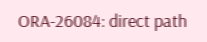ORA-26084: direct path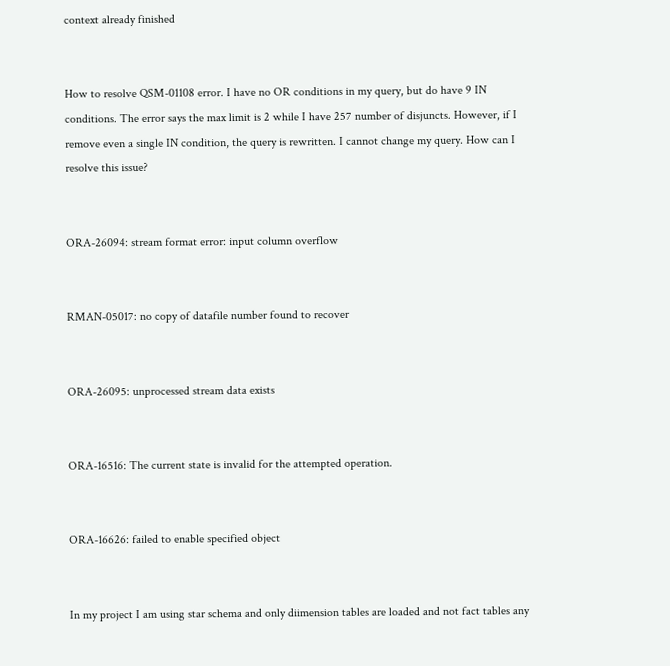context already finished


How to resolve QSM-01108 error. I have no OR conditions in my query, but do have 9 IN conditions. The error says the max limit is 2 while I have 257 number of disjuncts. However, if I remove even a single IN condition, the query is rewritten. I cannot change my query. How can I resolve this issue?


ORA-26094: stream format error: input column overflow


RMAN-05017: no copy of datafile number found to recover


ORA-26095: unprocessed stream data exists


ORA-16516: The current state is invalid for the attempted operation.


ORA-16626: failed to enable specified object


In my project I am using star schema and only diimension tables are loaded and not fact tables any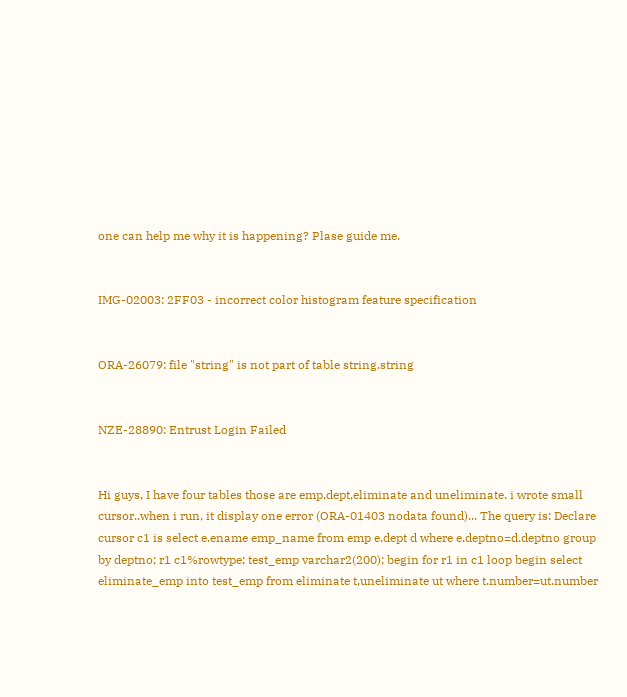one can help me why it is happening? Plase guide me.


IMG-02003: 2FF03 - incorrect color histogram feature specification


ORA-26079: file "string" is not part of table string.string


NZE-28890: Entrust Login Failed


Hi guys, I have four tables those are emp,dept,eliminate and uneliminate. i wrote small cursor..when i run, it display one error (ORA-01403 nodata found)... The query is: Declare cursor c1 is select e.ename emp_name from emp e,dept d where e.deptno=d.deptno group by deptno; r1 c1%rowtype; test_emp varchar2(200); begin for r1 in c1 loop begin select eliminate_emp into test_emp from eliminate t,uneliminate ut where t.number=ut.number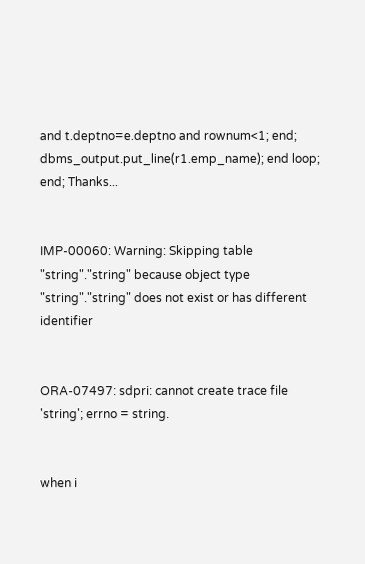and t.deptno=e.deptno and rownum<1; end; dbms_output.put_line(r1.emp_name); end loop; end; Thanks...


IMP-00060: Warning: Skipping table "string"."string" because object type "string"."string" does not exist or has different identifier


ORA-07497: sdpri: cannot create trace file 'string'; errno = string.


when i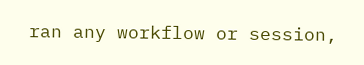ran any workflow or session,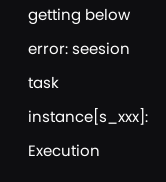getting below error: seesion task instance[s_xxx]: Execution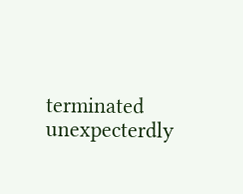terminated unexpecterdly